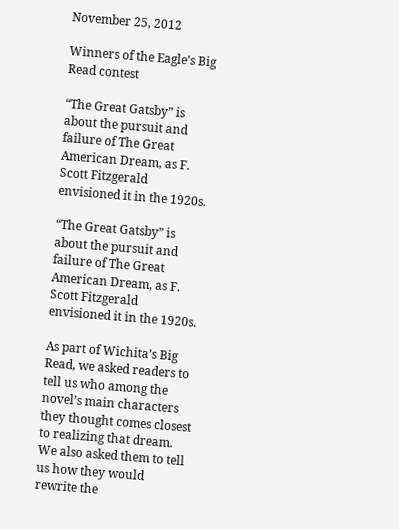November 25, 2012

Winners of the Eagle’s Big Read contest

“The Great Gatsby” is about the pursuit and failure of The Great American Dream, as F. Scott Fitzgerald envisioned it in the 1920s.

“The Great Gatsby” is about the pursuit and failure of The Great American Dream, as F. Scott Fitzgerald envisioned it in the 1920s.

As part of Wichita’s Big Read, we asked readers to tell us who among the novel’s main characters they thought comes closest to realizing that dream. We also asked them to tell us how they would rewrite the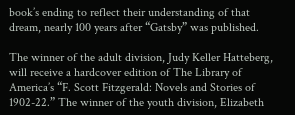book’s ending to reflect their understanding of that dream, nearly 100 years after “Gatsby” was published.

The winner of the adult division, Judy Keller Hatteberg, will receive a hardcover edition of The Library of America’s “F. Scott Fitzgerald: Novels and Stories of 1902-22.” The winner of the youth division, Elizabeth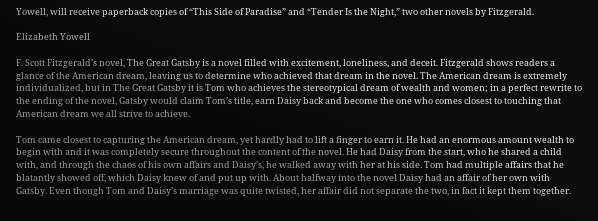Yowell, will receive paperback copies of “This Side of Paradise” and “Tender Is the Night,” two other novels by Fitzgerald.

Elizabeth Yowell

F. Scott Fitzgerald’s novel, The Great Gatsby is a novel filled with excitement, loneliness, and deceit. Fitzgerald shows readers a glance of the American dream, leaving us to determine who achieved that dream in the novel. The American dream is extremely individualized, but in The Great Gatsby it is Tom who achieves the stereotypical dream of wealth and women; in a perfect rewrite to the ending of the novel, Gatsby would claim Tom’s title, earn Daisy back and become the one who comes closest to touching that American dream we all strive to achieve.

Tom came closest to capturing the American dream, yet hardly had to lift a finger to earn it. He had an enormous amount wealth to begin with and it was completely secure throughout the content of the novel. He had Daisy from the start, who he shared a child with, and through the chaos of his own affairs and Daisy’s, he walked away with her at his side. Tom had multiple affairs that he blatantly showed off, which Daisy knew of and put up with. About halfway into the novel Daisy had an affair of her own with Gatsby. Even though Tom and Daisy’s marriage was quite twisted, her affair did not separate the two, in fact it kept them together.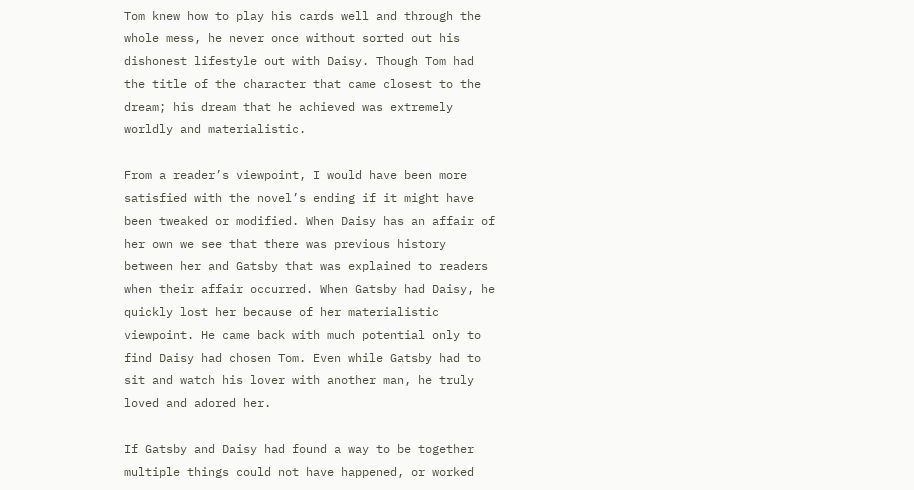Tom knew how to play his cards well and through the whole mess, he never once without sorted out his dishonest lifestyle out with Daisy. Though Tom had the title of the character that came closest to the dream; his dream that he achieved was extremely worldly and materialistic.

From a reader’s viewpoint, I would have been more satisfied with the novel’s ending if it might have been tweaked or modified. When Daisy has an affair of her own we see that there was previous history between her and Gatsby that was explained to readers when their affair occurred. When Gatsby had Daisy, he quickly lost her because of her materialistic viewpoint. He came back with much potential only to find Daisy had chosen Tom. Even while Gatsby had to sit and watch his lover with another man, he truly loved and adored her.

If Gatsby and Daisy had found a way to be together multiple things could not have happened, or worked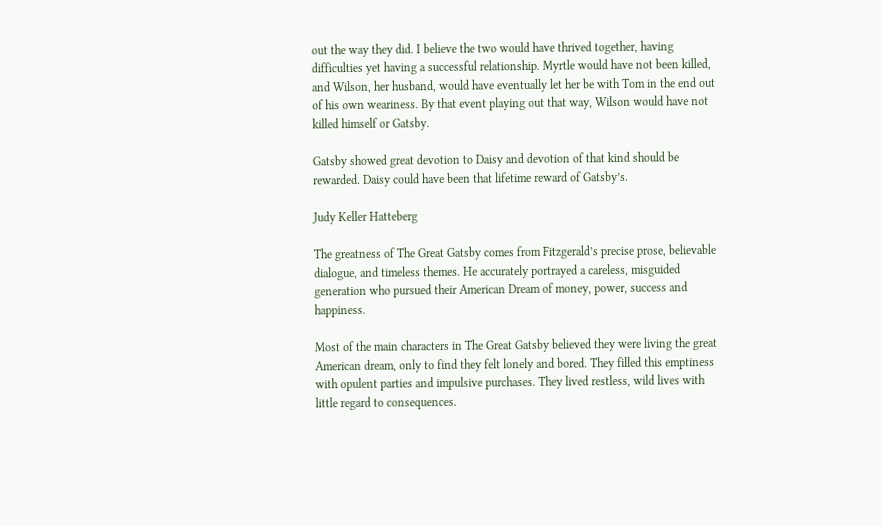out the way they did. I believe the two would have thrived together, having difficulties yet having a successful relationship. Myrtle would have not been killed, and Wilson, her husband, would have eventually let her be with Tom in the end out of his own weariness. By that event playing out that way, Wilson would have not killed himself or Gatsby.

Gatsby showed great devotion to Daisy and devotion of that kind should be rewarded. Daisy could have been that lifetime reward of Gatsby’s.

Judy Keller Hatteberg

The greatness of The Great Gatsby comes from Fitzgerald’s precise prose, believable dialogue, and timeless themes. He accurately portrayed a careless, misguided generation who pursued their American Dream of money, power, success and happiness.

Most of the main characters in The Great Gatsby believed they were living the great American dream, only to find they felt lonely and bored. They filled this emptiness with opulent parties and impulsive purchases. They lived restless, wild lives with little regard to consequences.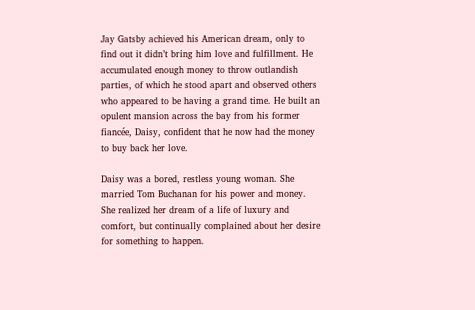Jay Gatsby achieved his American dream, only to find out it didn’t bring him love and fulfillment. He accumulated enough money to throw outlandish parties, of which he stood apart and observed others who appeared to be having a grand time. He built an opulent mansion across the bay from his former fiancée, Daisy, confident that he now had the money to buy back her love.

Daisy was a bored, restless young woman. She married Tom Buchanan for his power and money. She realized her dream of a life of luxury and comfort, but continually complained about her desire for something to happen.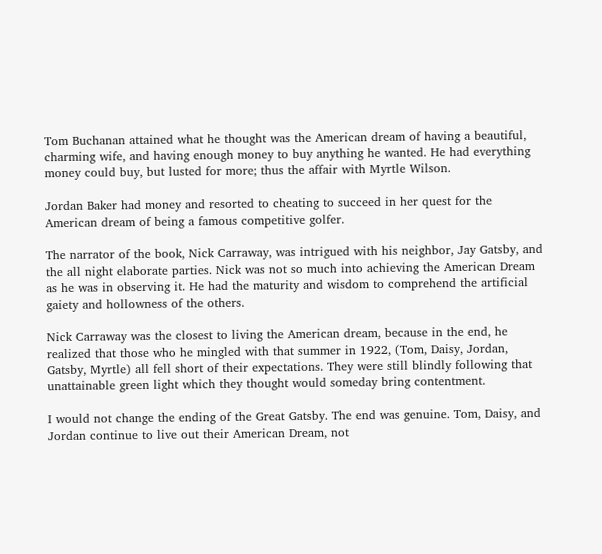Tom Buchanan attained what he thought was the American dream of having a beautiful, charming wife, and having enough money to buy anything he wanted. He had everything money could buy, but lusted for more; thus the affair with Myrtle Wilson.

Jordan Baker had money and resorted to cheating to succeed in her quest for the American dream of being a famous competitive golfer.

The narrator of the book, Nick Carraway, was intrigued with his neighbor, Jay Gatsby, and the all night elaborate parties. Nick was not so much into achieving the American Dream as he was in observing it. He had the maturity and wisdom to comprehend the artificial gaiety and hollowness of the others.

Nick Carraway was the closest to living the American dream, because in the end, he realized that those who he mingled with that summer in 1922, (Tom, Daisy, Jordan, Gatsby, Myrtle) all fell short of their expectations. They were still blindly following that unattainable green light which they thought would someday bring contentment.

I would not change the ending of the Great Gatsby. The end was genuine. Tom, Daisy, and Jordan continue to live out their American Dream, not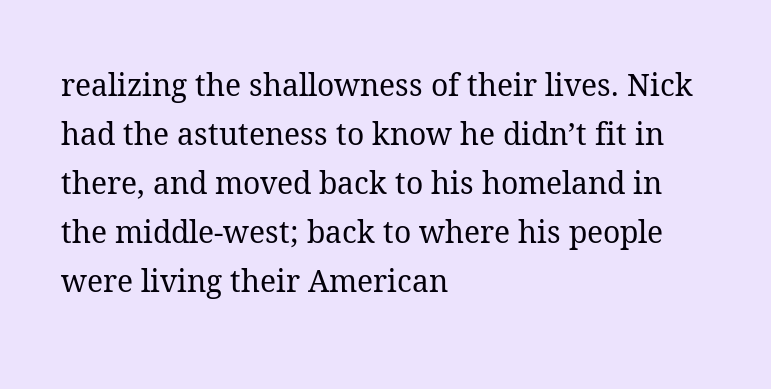realizing the shallowness of their lives. Nick had the astuteness to know he didn’t fit in there, and moved back to his homeland in the middle-west; back to where his people were living their American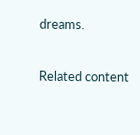dreams.

Related content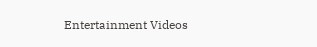Entertainment Videos